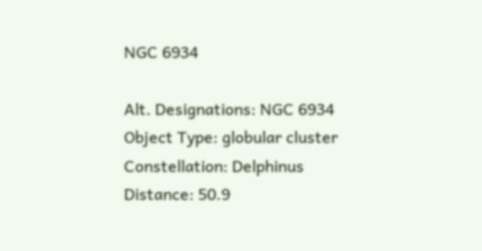NGC 6934

Alt. Designations: NGC 6934
Object Type: globular cluster
Constellation: Delphinus
Distance: 50.9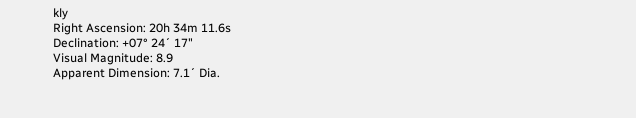kly
Right Ascension: 20h 34m 11.6s
Declination: +07° 24´ 17"
Visual Magnitude: 8.9
Apparent Dimension: 7.1´ Dia.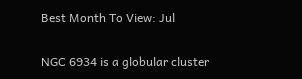Best Month To View: Jul

NGC 6934 is a globular cluster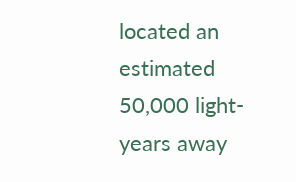located an estimated 50,000 light-years away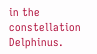in the constellation Delphinus.